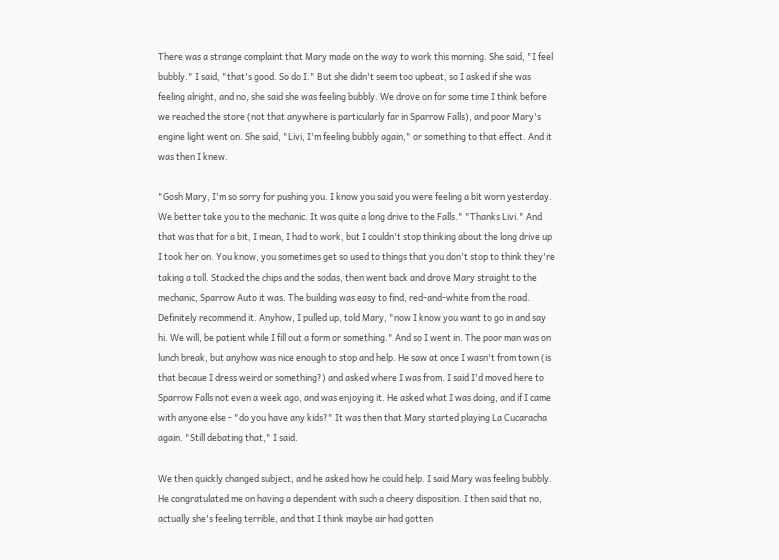There was a strange complaint that Mary made on the way to work this morning. She said, "I feel bubbly." I said, "that's good. So do I." But she didn't seem too upbeat, so I asked if she was feeling alright, and no, she said she was feeling bubbly. We drove on for some time I think before we reached the store (not that anywhere is particularly far in Sparrow Falls), and poor Mary's engine light went on. She said, "Livi, I'm feeling bubbly again," or something to that effect. And it was then I knew.

"Gosh Mary, I'm so sorry for pushing you. I know you said you were feeling a bit worn yesterday. We better take you to the mechanic. It was quite a long drive to the Falls." "Thanks Livi." And that was that for a bit, I mean, I had to work, but I couldn't stop thinking about the long drive up I took her on. You know, you sometimes get so used to things that you don't stop to think they're taking a toll. Stacked the chips and the sodas, then went back and drove Mary straight to the mechanic, Sparrow Auto it was. The building was easy to find, red-and-white from the road. Definitely recommend it. Anyhow, I pulled up, told Mary, "now I know you want to go in and say hi. We will, be patient while I fill out a form or something." And so I went in. The poor man was on lunch break, but anyhow was nice enough to stop and help. He saw at once I wasn't from town (is that becaue I dress weird or something?) and asked where I was from. I said I'd moved here to Sparrow Falls not even a week ago, and was enjoying it. He asked what I was doing, and if I came with anyone else - "do you have any kids?" It was then that Mary started playing La Cucaracha again. "Still debating that," I said.

We then quickly changed subject, and he asked how he could help. I said Mary was feeling bubbly. He congratulated me on having a dependent with such a cheery disposition. I then said that no, actually she's feeling terrible, and that I think maybe air had gotten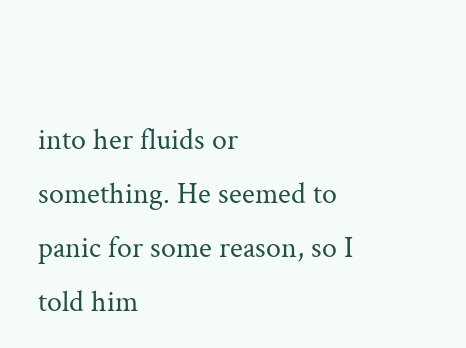into her fluids or something. He seemed to panic for some reason, so I told him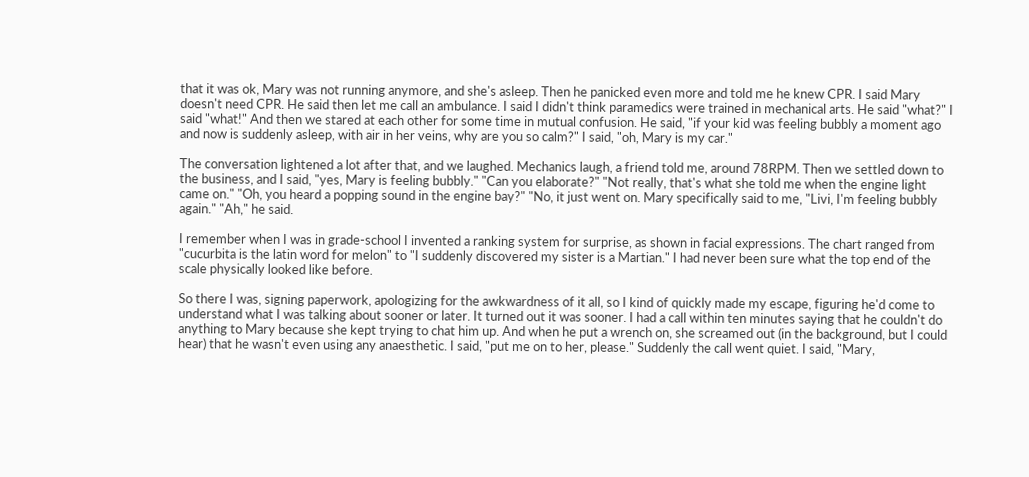that it was ok, Mary was not running anymore, and she's asleep. Then he panicked even more and told me he knew CPR. I said Mary doesn't need CPR. He said then let me call an ambulance. I said I didn't think paramedics were trained in mechanical arts. He said "what?" I said "what!" And then we stared at each other for some time in mutual confusion. He said, "if your kid was feeling bubbly a moment ago and now is suddenly asleep, with air in her veins, why are you so calm?" I said, "oh, Mary is my car."

The conversation lightened a lot after that, and we laughed. Mechanics laugh, a friend told me, around 78RPM. Then we settled down to the business, and I said, "yes, Mary is feeling bubbly." "Can you elaborate?" "Not really, that's what she told me when the engine light came on." "Oh, you heard a popping sound in the engine bay?" "No, it just went on. Mary specifically said to me, "Livi, I'm feeling bubbly again." "Ah," he said.

I remember when I was in grade-school I invented a ranking system for surprise, as shown in facial expressions. The chart ranged from "cucurbita is the latin word for melon" to "I suddenly discovered my sister is a Martian." I had never been sure what the top end of the scale physically looked like before.

So there I was, signing paperwork, apologizing for the awkwardness of it all, so I kind of quickly made my escape, figuring he'd come to understand what I was talking about sooner or later. It turned out it was sooner. I had a call within ten minutes saying that he couldn't do anything to Mary because she kept trying to chat him up. And when he put a wrench on, she screamed out (in the background, but I could hear) that he wasn't even using any anaesthetic. I said, "put me on to her, please." Suddenly the call went quiet. I said, "Mary,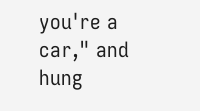you're a car," and hung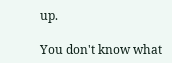up.

You don't know what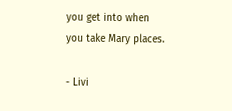you get into when you take Mary places.

- Livi